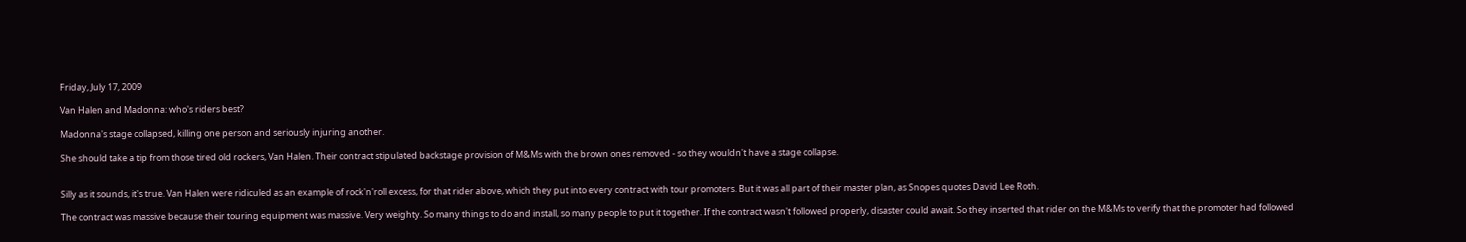Friday, July 17, 2009

Van Halen and Madonna: who's riders best?

Madonna's stage collapsed, killing one person and seriously injuring another.

She should take a tip from those tired old rockers, Van Halen. Their contract stipulated backstage provision of M&Ms with the brown ones removed - so they wouldn't have a stage collapse.


Silly as it sounds, it's true. Van Halen were ridiculed as an example of rock'n'roll excess, for that rider above, which they put into every contract with tour promoters. But it was all part of their master plan, as Snopes quotes David Lee Roth.

The contract was massive because their touring equipment was massive. Very weighty. So many things to do and install, so many people to put it together. If the contract wasn't followed properly, disaster could await. So they inserted that rider on the M&Ms to verify that the promoter had followed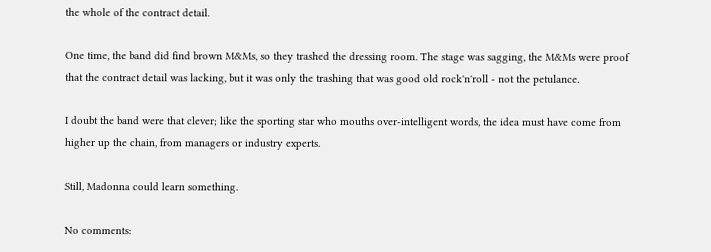the whole of the contract detail.

One time, the band did find brown M&Ms, so they trashed the dressing room. The stage was sagging, the M&Ms were proof that the contract detail was lacking, but it was only the trashing that was good old rock'n'roll - not the petulance.

I doubt the band were that clever; like the sporting star who mouths over-intelligent words, the idea must have come from higher up the chain, from managers or industry experts.

Still, Madonna could learn something.

No comments: